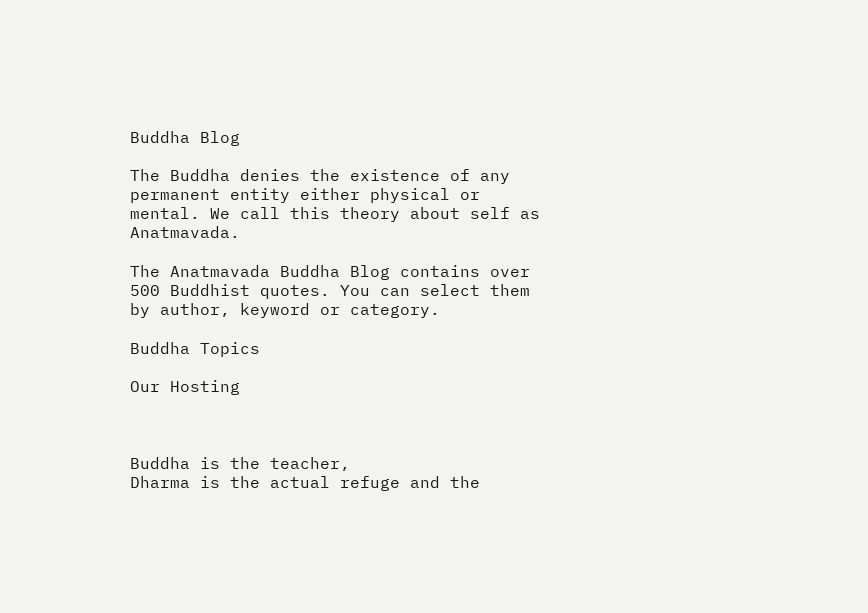Buddha Blog

The Buddha denies the existence of any permanent entity either physical or mental. We call this theory about self as Anatmavada.

The Anatmavada Buddha Blog contains over 500 Buddhist quotes. You can select them by author, keyword or category.

Buddha Topics

Our Hosting



Buddha is the teacher,
Dharma is the actual refuge and the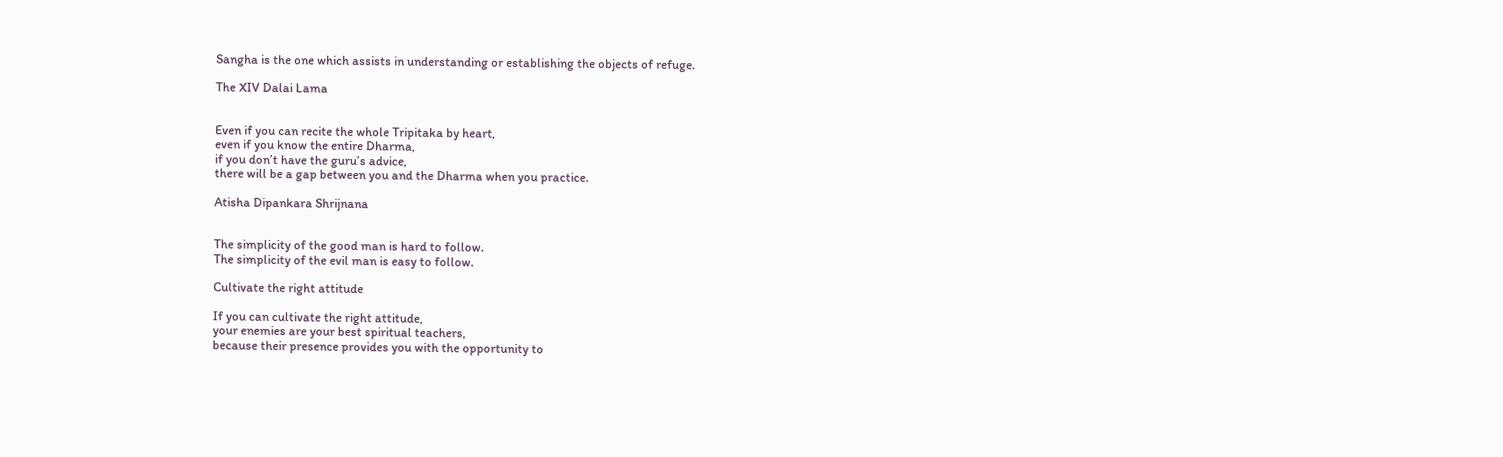Sangha is the one which assists in understanding or establishing the objects of refuge.

The XIV Dalai Lama


Even if you can recite the whole Tripitaka by heart,
even if you know the entire Dharma,
if you don’t have the guru’s advice,
there will be a gap between you and the Dharma when you practice.

Atisha Dipankara Shrijnana


The simplicity of the good man is hard to follow.
The simplicity of the evil man is easy to follow.

Cultivate the right attitude

If you can cultivate the right attitude,
your enemies are your best spiritual teachers,
because their presence provides you with the opportunity to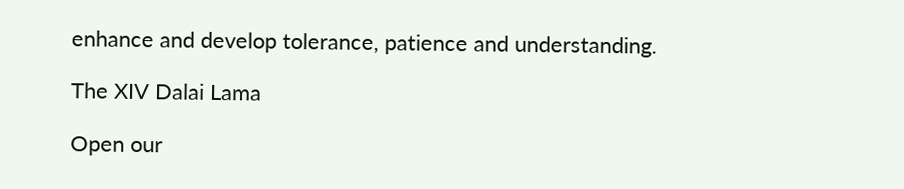enhance and develop tolerance, patience and understanding.

The XIV Dalai Lama

Open our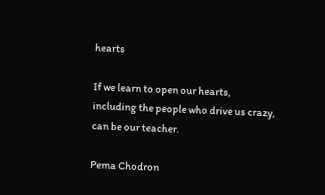hearts

If we learn to open our hearts,
including the people who drive us crazy,
can be our teacher.

Pema Chodron